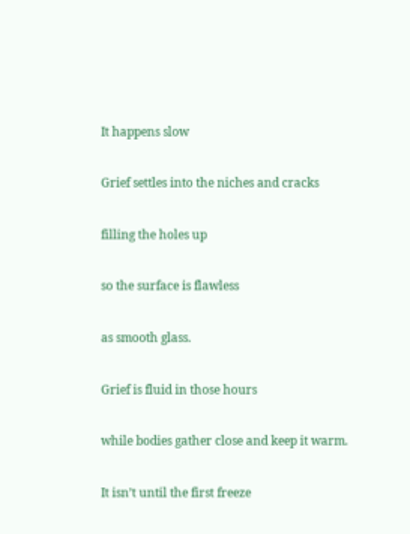It happens slow

Grief settles into the niches and cracks

filling the holes up

so the surface is flawless

as smooth glass.

Grief is fluid in those hours

while bodies gather close and keep it warm.

It isn’t until the first freeze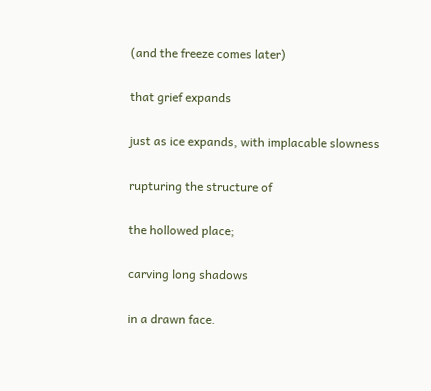(and the freeze comes later)

that grief expands

just as ice expands, with implacable slowness

rupturing the structure of

the hollowed place;

carving long shadows

in a drawn face.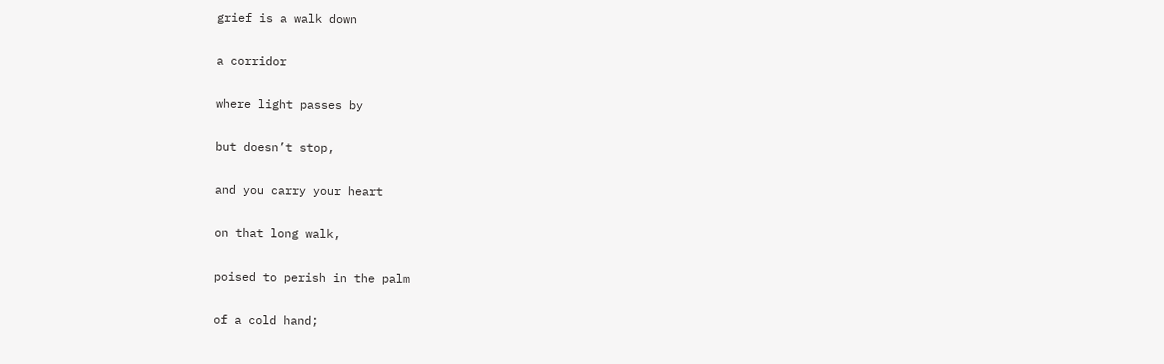grief is a walk down

a corridor

where light passes by

but doesn’t stop,

and you carry your heart

on that long walk,

poised to perish in the palm

of a cold hand;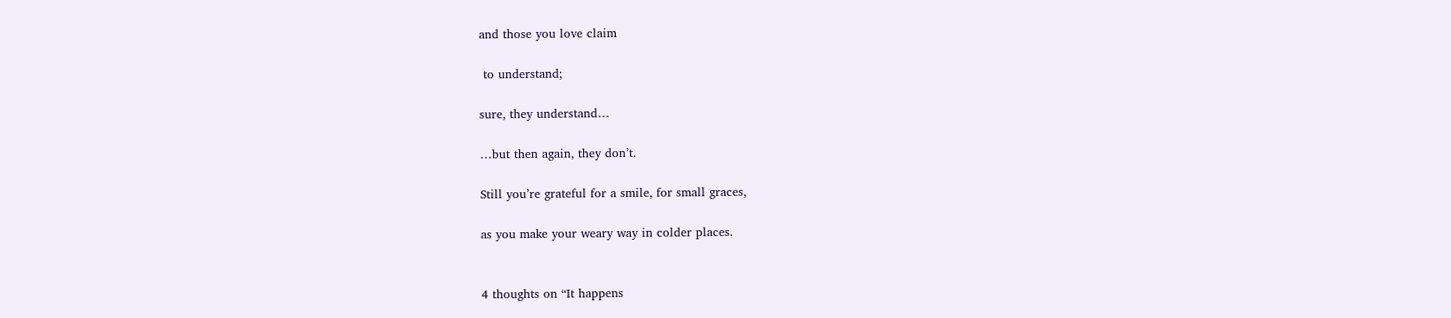and those you love claim

 to understand;

sure, they understand…

…but then again, they don’t.

Still you’re grateful for a smile, for small graces,

as you make your weary way in colder places.


4 thoughts on “It happens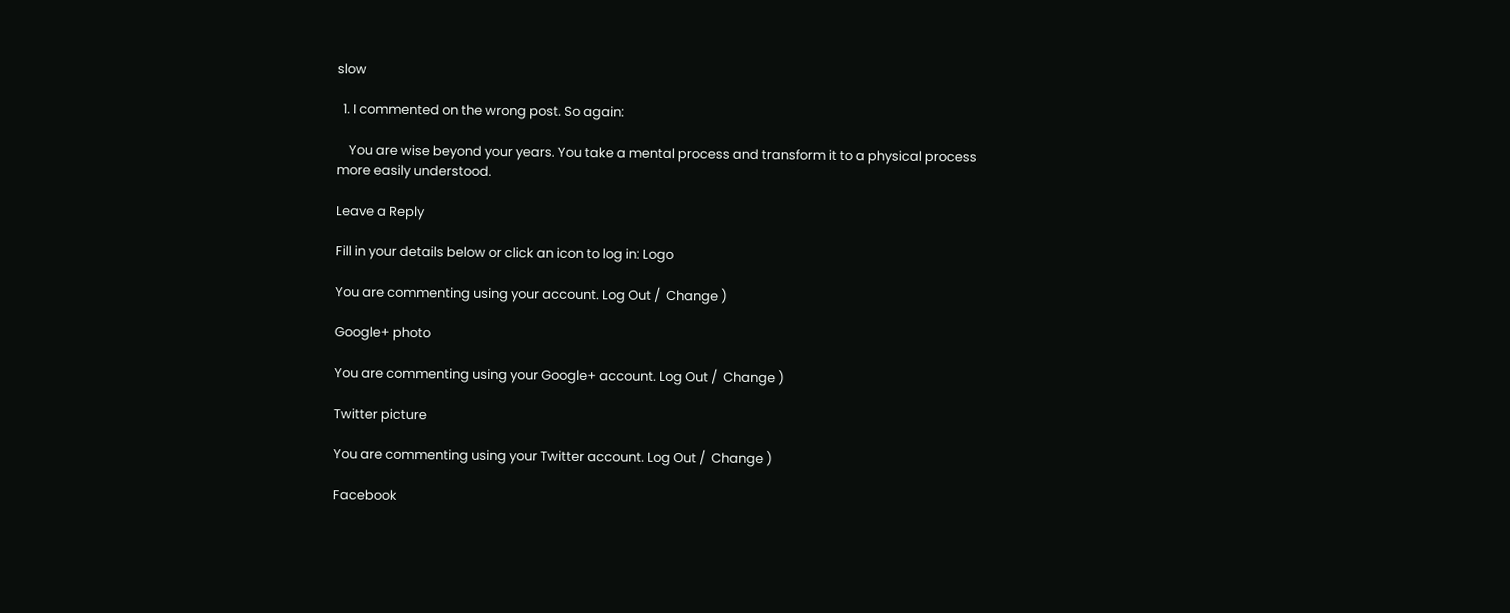slow

  1. I commented on the wrong post. So again:

    You are wise beyond your years. You take a mental process and transform it to a physical process more easily understood.

Leave a Reply

Fill in your details below or click an icon to log in: Logo

You are commenting using your account. Log Out /  Change )

Google+ photo

You are commenting using your Google+ account. Log Out /  Change )

Twitter picture

You are commenting using your Twitter account. Log Out /  Change )

Facebook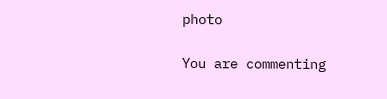photo

You are commenting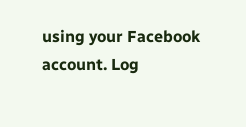using your Facebook account. Log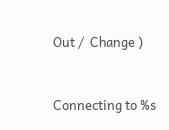Out /  Change )


Connecting to %s